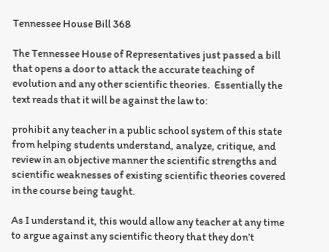Tennessee House Bill 368

The Tennessee House of Representatives just passed a bill that opens a door to attack the accurate teaching of evolution and any other scientific theories.  Essentially the text reads that it will be against the law to:

prohibit any teacher in a public school system of this state from helping students understand, analyze, critique, and review in an objective manner the scientific strengths and scientific weaknesses of existing scientific theories covered in the course being taught.

As I understand it, this would allow any teacher at any time to argue against any scientific theory that they don’t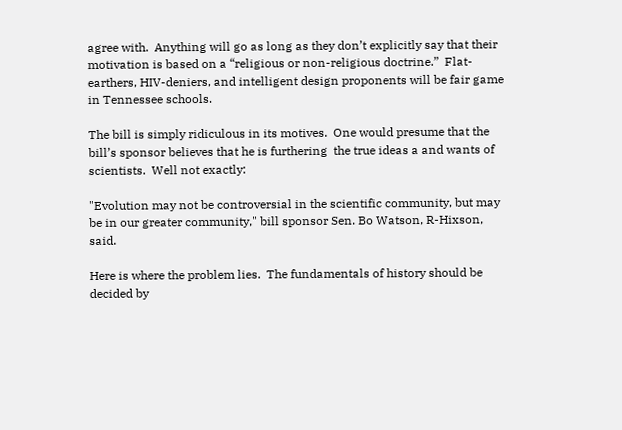agree with.  Anything will go as long as they don’t explicitly say that their motivation is based on a “religious or non-religious doctrine.”  Flat-earthers, HIV-deniers, and intelligent design proponents will be fair game in Tennessee schools.

The bill is simply ridiculous in its motives.  One would presume that the bill’s sponsor believes that he is furthering  the true ideas a and wants of scientists.  Well not exactly:

"Evolution may not be controversial in the scientific community, but may be in our greater community," bill sponsor Sen. Bo Watson, R-Hixson, said.

Here is where the problem lies.  The fundamentals of history should be decided by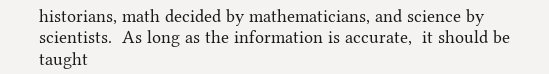historians, math decided by mathematicians, and science by scientists.  As long as the information is accurate,  it should be taught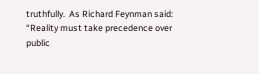truthfully.  As Richard Feynman said: “Reality must take precedence over public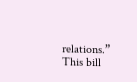relations.”  This bill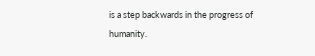is a step backwards in the progress of humanity.